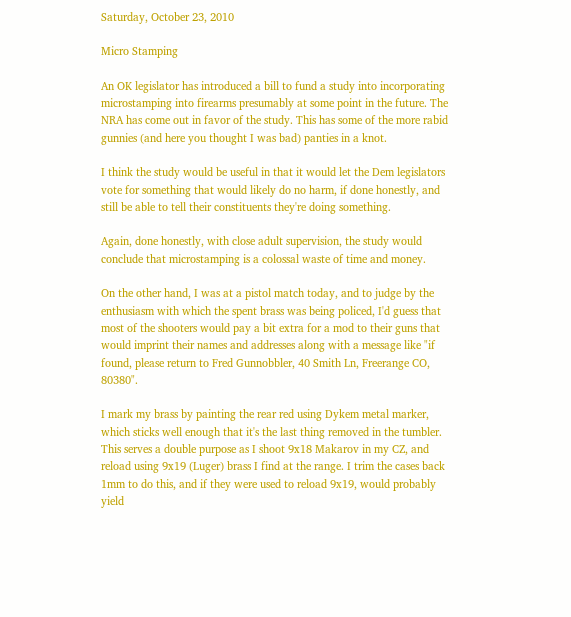Saturday, October 23, 2010

Micro Stamping

An OK legislator has introduced a bill to fund a study into incorporating microstamping into firearms presumably at some point in the future. The NRA has come out in favor of the study. This has some of the more rabid gunnies (and here you thought I was bad) panties in a knot.

I think the study would be useful in that it would let the Dem legislators vote for something that would likely do no harm, if done honestly, and still be able to tell their constituents they're doing something.

Again, done honestly, with close adult supervision, the study would conclude that microstamping is a colossal waste of time and money.

On the other hand, I was at a pistol match today, and to judge by the enthusiasm with which the spent brass was being policed, I'd guess that most of the shooters would pay a bit extra for a mod to their guns that would imprint their names and addresses along with a message like "if found, please return to Fred Gunnobbler, 40 Smith Ln, Freerange CO, 80380".

I mark my brass by painting the rear red using Dykem metal marker, which sticks well enough that it's the last thing removed in the tumbler. This serves a double purpose as I shoot 9x18 Makarov in my CZ, and reload using 9x19 (Luger) brass I find at the range. I trim the cases back 1mm to do this, and if they were used to reload 9x19, would probably yield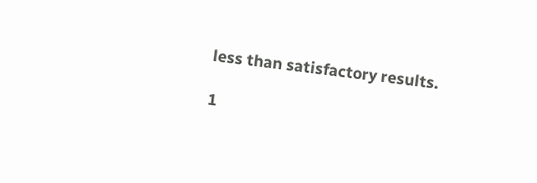less than satisfactory results.

1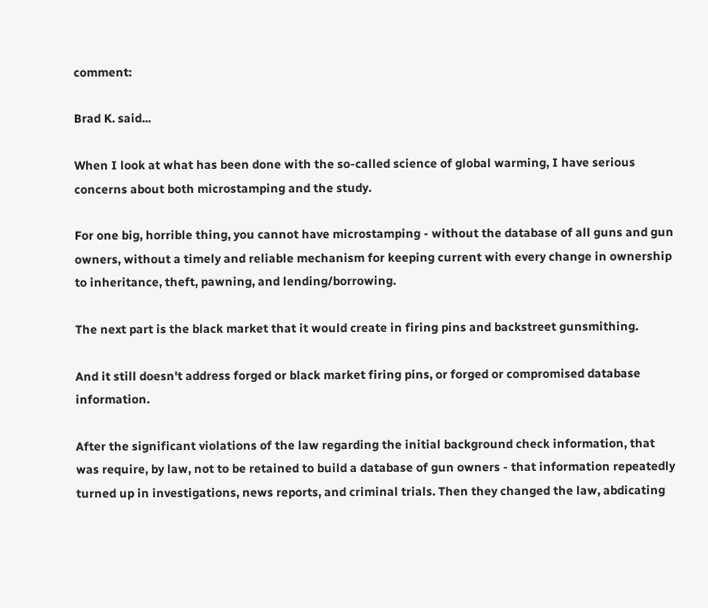comment:

Brad K. said...

When I look at what has been done with the so-called science of global warming, I have serious concerns about both microstamping and the study.

For one big, horrible thing, you cannot have microstamping - without the database of all guns and gun owners, without a timely and reliable mechanism for keeping current with every change in ownership to inheritance, theft, pawning, and lending/borrowing.

The next part is the black market that it would create in firing pins and backstreet gunsmithing.

And it still doesn't address forged or black market firing pins, or forged or compromised database information.

After the significant violations of the law regarding the initial background check information, that was require, by law, not to be retained to build a database of gun owners - that information repeatedly turned up in investigations, news reports, and criminal trials. Then they changed the law, abdicating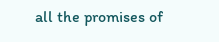all the promises of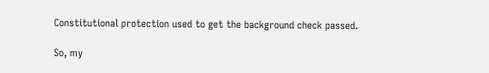Constitutional protection used to get the background check passed.

So, my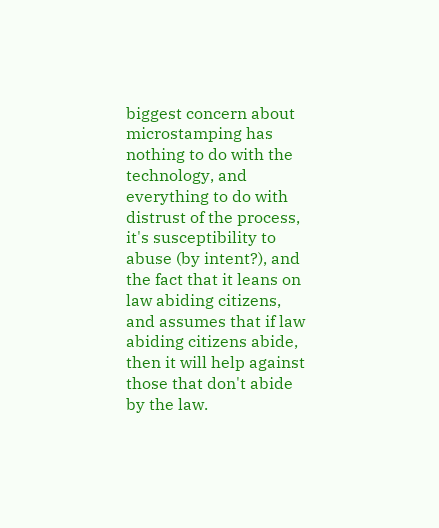biggest concern about microstamping has nothing to do with the technology, and everything to do with distrust of the process, it's susceptibility to abuse (by intent?), and the fact that it leans on law abiding citizens, and assumes that if law abiding citizens abide, then it will help against those that don't abide by the law.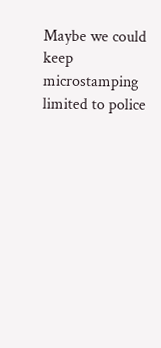Maybe we could keep microstamping limited to police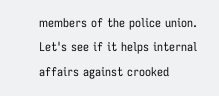members of the police union. Let's see if it helps internal affairs against crooked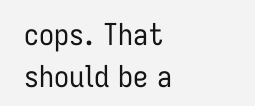cops. That should be a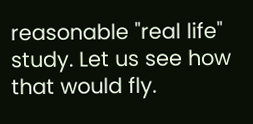reasonable "real life" study. Let us see how that would fly.